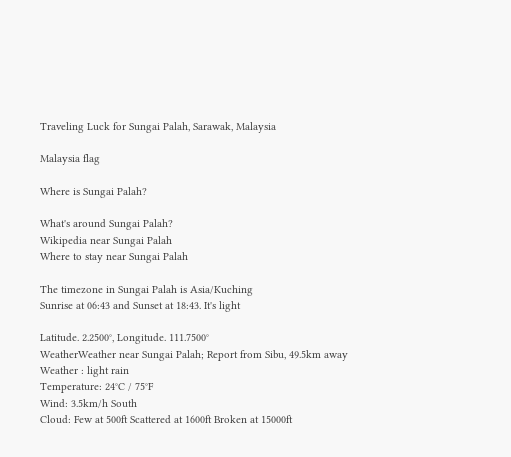Traveling Luck for Sungai Palah, Sarawak, Malaysia

Malaysia flag

Where is Sungai Palah?

What's around Sungai Palah?
Wikipedia near Sungai Palah
Where to stay near Sungai Palah

The timezone in Sungai Palah is Asia/Kuching
Sunrise at 06:43 and Sunset at 18:43. It's light

Latitude. 2.2500°, Longitude. 111.7500°
WeatherWeather near Sungai Palah; Report from Sibu, 49.5km away
Weather : light rain
Temperature: 24°C / 75°F
Wind: 3.5km/h South
Cloud: Few at 500ft Scattered at 1600ft Broken at 15000ft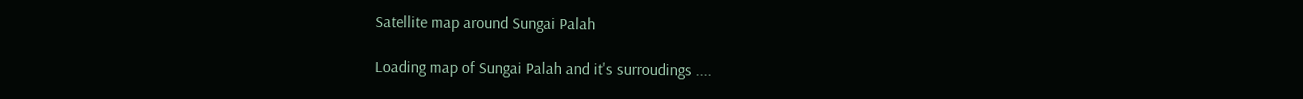Satellite map around Sungai Palah

Loading map of Sungai Palah and it's surroudings ....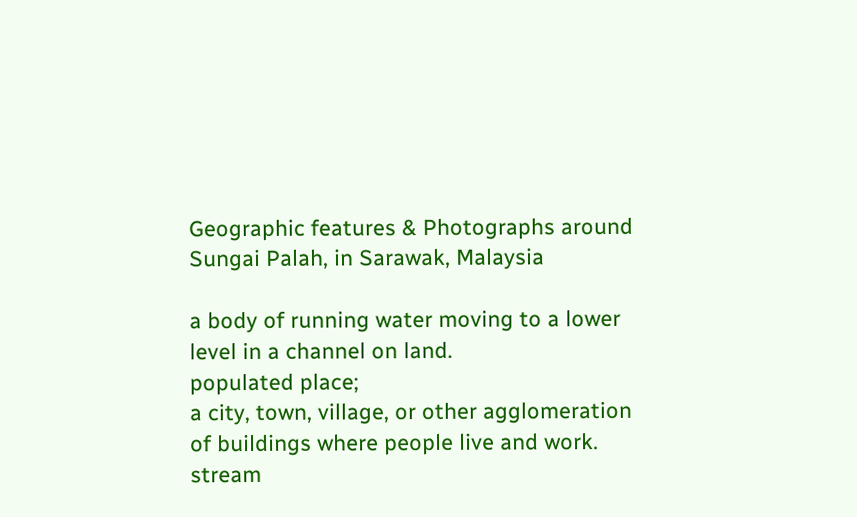Geographic features & Photographs around Sungai Palah, in Sarawak, Malaysia

a body of running water moving to a lower level in a channel on land.
populated place;
a city, town, village, or other agglomeration of buildings where people live and work.
stream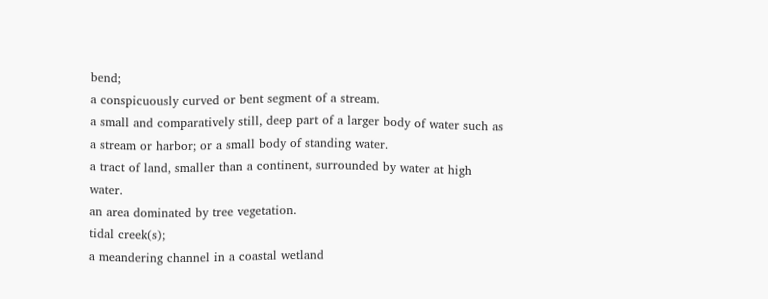bend;
a conspicuously curved or bent segment of a stream.
a small and comparatively still, deep part of a larger body of water such as a stream or harbor; or a small body of standing water.
a tract of land, smaller than a continent, surrounded by water at high water.
an area dominated by tree vegetation.
tidal creek(s);
a meandering channel in a coastal wetland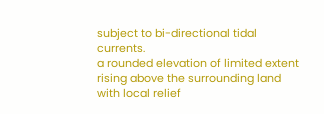subject to bi-directional tidal currents.
a rounded elevation of limited extent rising above the surrounding land with local relief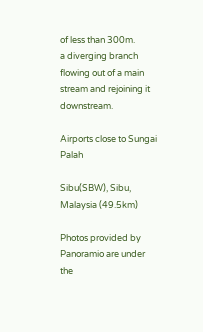of less than 300m.
a diverging branch flowing out of a main stream and rejoining it downstream.

Airports close to Sungai Palah

Sibu(SBW), Sibu, Malaysia (49.5km)

Photos provided by Panoramio are under the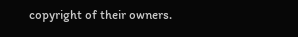copyright of their owners.